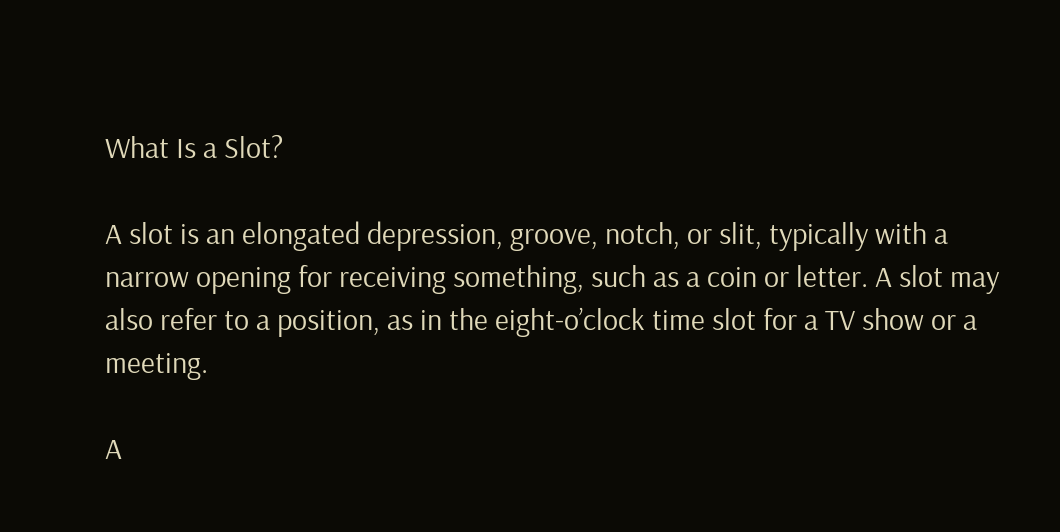What Is a Slot?

A slot is an elongated depression, groove, notch, or slit, typically with a narrow opening for receiving something, such as a coin or letter. A slot may also refer to a position, as in the eight-o’clock time slot for a TV show or a meeting.

A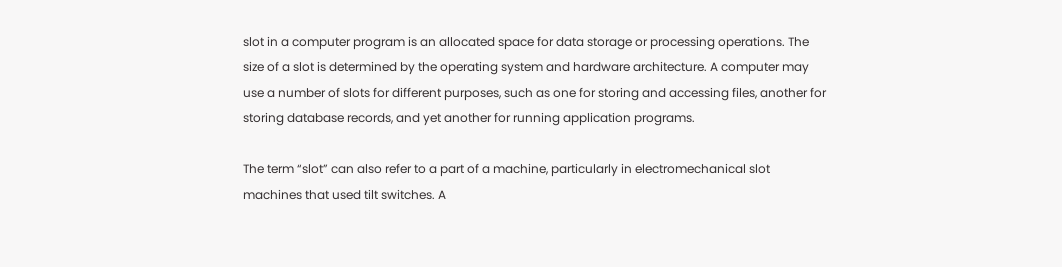slot in a computer program is an allocated space for data storage or processing operations. The size of a slot is determined by the operating system and hardware architecture. A computer may use a number of slots for different purposes, such as one for storing and accessing files, another for storing database records, and yet another for running application programs.

The term “slot” can also refer to a part of a machine, particularly in electromechanical slot machines that used tilt switches. A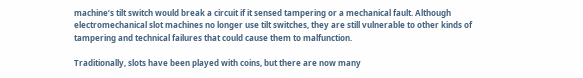machine’s tilt switch would break a circuit if it sensed tampering or a mechanical fault. Although electromechanical slot machines no longer use tilt switches, they are still vulnerable to other kinds of tampering and technical failures that could cause them to malfunction.

Traditionally, slots have been played with coins, but there are now many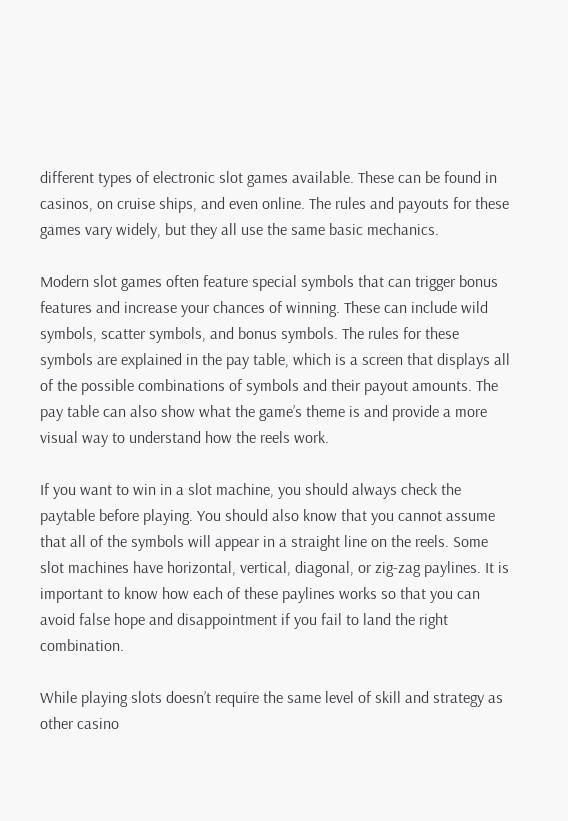different types of electronic slot games available. These can be found in casinos, on cruise ships, and even online. The rules and payouts for these games vary widely, but they all use the same basic mechanics.

Modern slot games often feature special symbols that can trigger bonus features and increase your chances of winning. These can include wild symbols, scatter symbols, and bonus symbols. The rules for these symbols are explained in the pay table, which is a screen that displays all of the possible combinations of symbols and their payout amounts. The pay table can also show what the game’s theme is and provide a more visual way to understand how the reels work.

If you want to win in a slot machine, you should always check the paytable before playing. You should also know that you cannot assume that all of the symbols will appear in a straight line on the reels. Some slot machines have horizontal, vertical, diagonal, or zig-zag paylines. It is important to know how each of these paylines works so that you can avoid false hope and disappointment if you fail to land the right combination.

While playing slots doesn’t require the same level of skill and strategy as other casino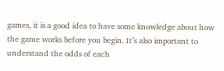games, it is a good idea to have some knowledge about how the game works before you begin. It’s also important to understand the odds of each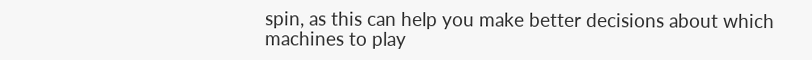spin, as this can help you make better decisions about which machines to play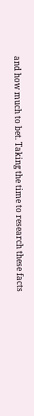and how much to bet. Taking the time to research these facts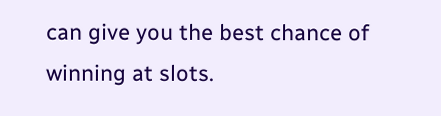can give you the best chance of winning at slots.